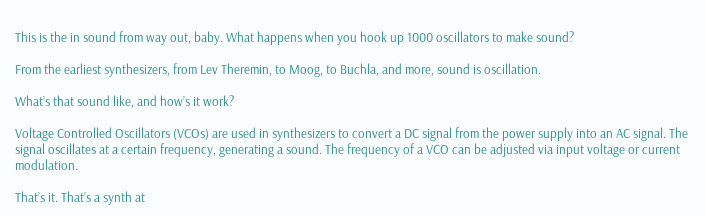This is the in sound from way out, baby. What happens when you hook up 1000 oscillators to make sound?

From the earliest synthesizers, from Lev Theremin, to Moog, to Buchla, and more, sound is oscillation.

What’s that sound like, and how’s it work?

Voltage Controlled Oscillators (VCOs) are used in synthesizers to convert a DC signal from the power supply into an AC signal. The signal oscillates at a certain frequency, generating a sound. The frequency of a VCO can be adjusted via input voltage or current modulation.

That’s it. That’s a synth at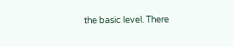the basic level. There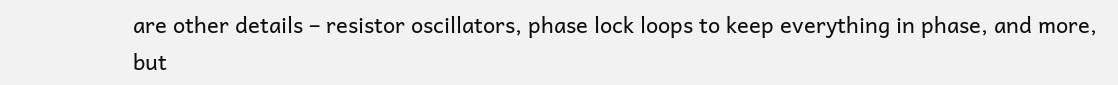are other details – resistor oscillators, phase lock loops to keep everything in phase, and more, but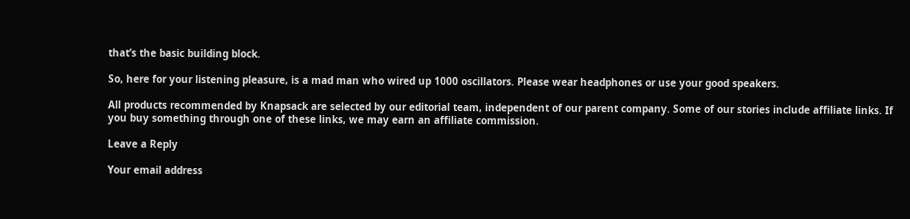that’s the basic building block.

So, here for your listening pleasure, is a mad man who wired up 1000 oscillators. Please wear headphones or use your good speakers.

All products recommended by Knapsack are selected by our editorial team, independent of our parent company. Some of our stories include affiliate links. If you buy something through one of these links, we may earn an affiliate commission.

Leave a Reply

Your email address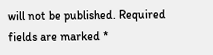will not be published. Required fields are marked *